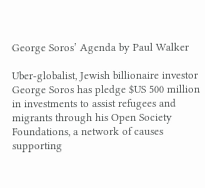George Soros’ Agenda by Paul Walker

Uber-globalist, Jewish billionaire investor George Soros has pledge $US 500 million in investments to assist refugees and migrants through his Open Society Foundations, a network of causes supporting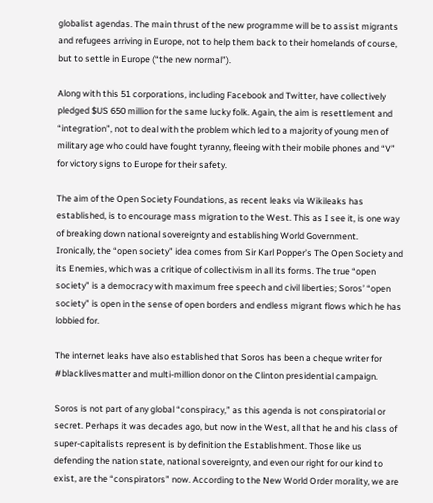globalist agendas. The main thrust of the new programme will be to assist migrants and refugees arriving in Europe, not to help them back to their homelands of course, but to settle in Europe (“the new normal”).

Along with this 51 corporations, including Facebook and Twitter, have collectively pledged $US 650 million for the same lucky folk. Again, the aim is resettlement and “integration”, not to deal with the problem which led to a majority of young men of military age who could have fought tyranny, fleeing with their mobile phones and “V” for victory signs to Europe for their safety.

The aim of the Open Society Foundations, as recent leaks via Wikileaks has established, is to encourage mass migration to the West. This as I see it, is one way of breaking down national sovereignty and establishing World Government.
Ironically, the “open society” idea comes from Sir Karl Popper’s The Open Society and its Enemies, which was a critique of collectivism in all its forms. The true “open society” is a democracy with maximum free speech and civil liberties; Soros’ “open society” is open in the sense of open borders and endless migrant flows which he has lobbied for.

The internet leaks have also established that Soros has been a cheque writer for #blacklivesmatter and multi-million donor on the Clinton presidential campaign.

Soros is not part of any global “conspiracy,” as this agenda is not conspiratorial or secret. Perhaps it was decades ago, but now in the West, all that he and his class of super-capitalists represent is by definition the Establishment. Those like us defending the nation state, national sovereignty, and even our right for our kind to exist, are the “conspirators” now. According to the New World Order morality, we are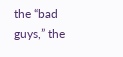the “bad guys,” the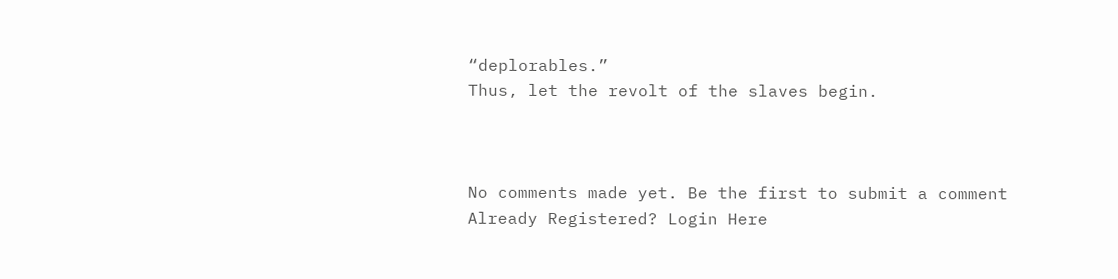“deplorables.”
Thus, let the revolt of the slaves begin.



No comments made yet. Be the first to submit a comment
Already Registered? Login Here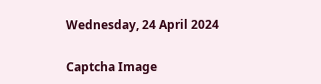Wednesday, 24 April 2024

Captcha Image